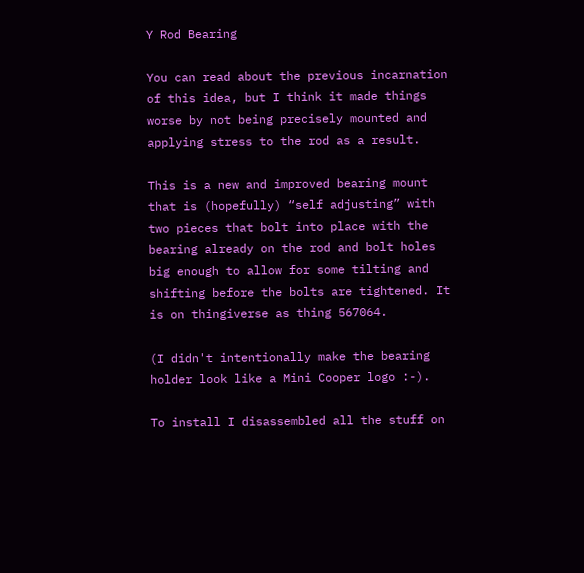Y Rod Bearing

You can read about the previous incarnation of this idea, but I think it made things worse by not being precisely mounted and applying stress to the rod as a result.

This is a new and improved bearing mount that is (hopefully) “self adjusting” with two pieces that bolt into place with the bearing already on the rod and bolt holes big enough to allow for some tilting and shifting before the bolts are tightened. It is on thingiverse as thing 567064.

(I didn't intentionally make the bearing holder look like a Mini Cooper logo :-).

To install I disassembled all the stuff on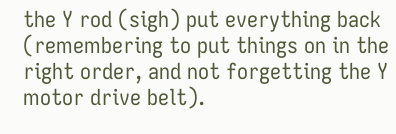the Y rod (sigh) put everything back (remembering to put things on in the right order, and not forgetting the Y motor drive belt).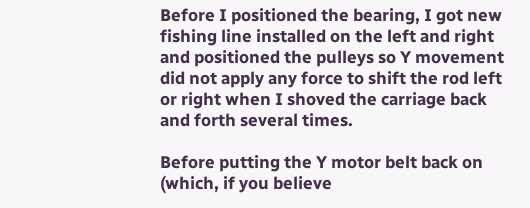Before I positioned the bearing, I got new fishing line installed on the left and right and positioned the pulleys so Y movement did not apply any force to shift the rod left or right when I shoved the carriage back and forth several times.

Before putting the Y motor belt back on (which, if you believe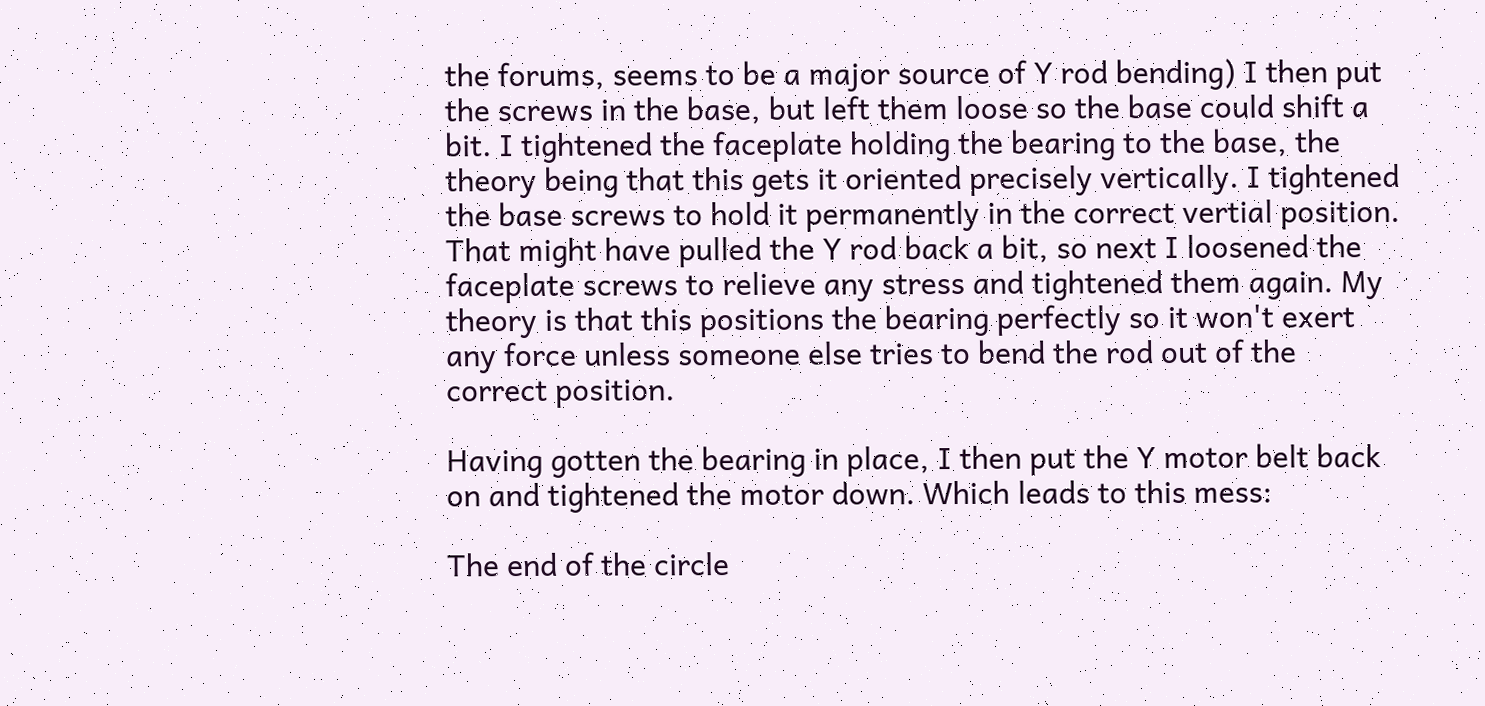the forums, seems to be a major source of Y rod bending) I then put the screws in the base, but left them loose so the base could shift a bit. I tightened the faceplate holding the bearing to the base, the theory being that this gets it oriented precisely vertically. I tightened the base screws to hold it permanently in the correct vertial position. That might have pulled the Y rod back a bit, so next I loosened the faceplate screws to relieve any stress and tightened them again. My theory is that this positions the bearing perfectly so it won't exert any force unless someone else tries to bend the rod out of the correct position.

Having gotten the bearing in place, I then put the Y motor belt back on and tightened the motor down. Which leads to this mess:

The end of the circle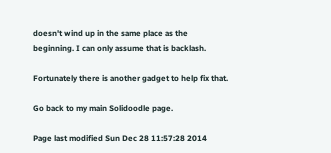doesn't wind up in the same place as the beginning. I can only assume that is backlash.

Fortunately there is another gadget to help fix that.

Go back to my main Solidoodle page.

Page last modified Sun Dec 28 11:57:28 2014